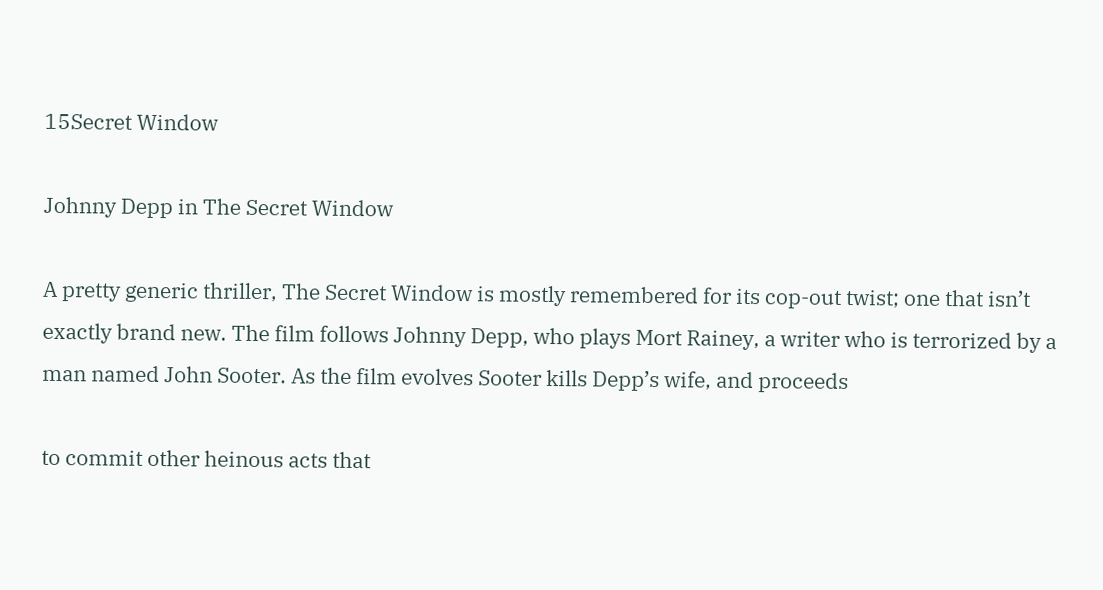15Secret Window

Johnny Depp in The Secret Window

A pretty generic thriller, The Secret Window is mostly remembered for its cop-out twist; one that isn’t exactly brand new. The film follows Johnny Depp, who plays Mort Rainey, a writer who is terrorized by a man named John Sooter. As the film evolves Sooter kills Depp’s wife, and proceeds

to commit other heinous acts that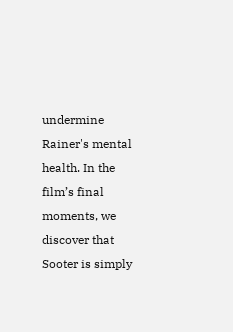undermine Rainer's mental health. In the film’s final moments, we discover that Sooter is simply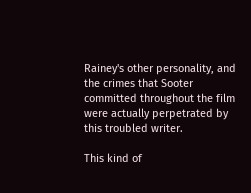Rainey's other personality, and the crimes that Sooter committed throughout the film were actually perpetrated by this troubled writer.

This kind of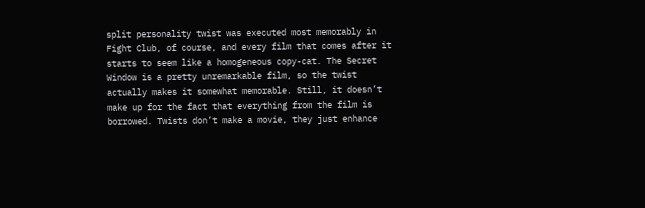split personality twist was executed most memorably in Fight Club, of course, and every film that comes after it starts to seem like a homogeneous copy-cat. The Secret Window is a pretty unremarkable film, so the twist actually makes it somewhat memorable. Still, it doesn’t make up for the fact that everything from the film is borrowed. Twists don’t make a movie, they just enhance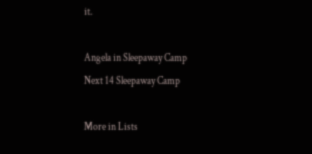it.

Angela in Sleepaway Camp
Next 14 Sleepaway Camp

More in Lists